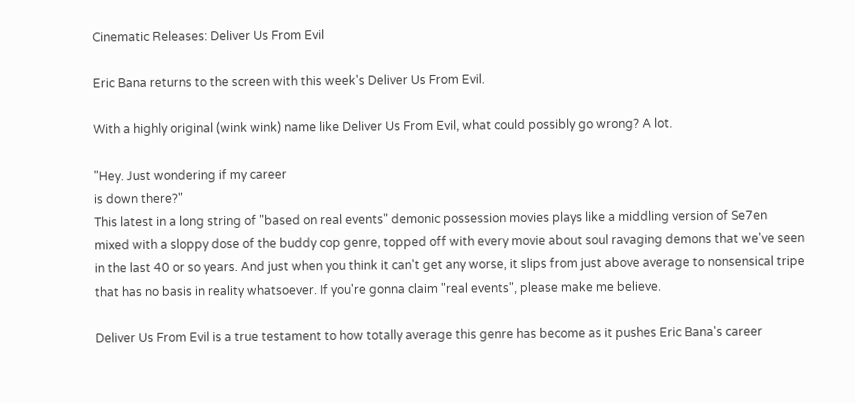Cinematic Releases: Deliver Us From Evil

Eric Bana returns to the screen with this week's Deliver Us From Evil.

With a highly original (wink wink) name like Deliver Us From Evil, what could possibly go wrong? A lot.

"Hey. Just wondering if my career
is down there?"
This latest in a long string of "based on real events" demonic possession movies plays like a middling version of Se7en mixed with a sloppy dose of the buddy cop genre, topped off with every movie about soul ravaging demons that we've seen in the last 40 or so years. And just when you think it can't get any worse, it slips from just above average to nonsensical tripe that has no basis in reality whatsoever. If you're gonna claim "real events", please make me believe.

Deliver Us From Evil is a true testament to how totally average this genre has become as it pushes Eric Bana's career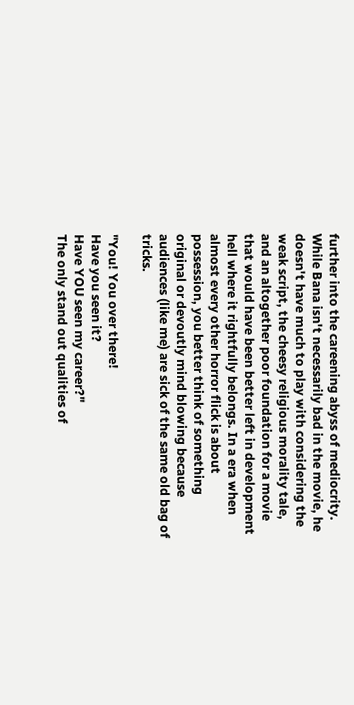further into the careening abyss of mediocrity. While Bana isn't necessarily bad in the movie, he doesn't have much to play with considering the weak script, the cheesy religious morality tale, and an altogether poor foundation for a movie that would have been better left in development hell where it rightfully belongs. In a era when almost every other horror flick is about possession, you better think of something original or devoutly mind blowing because audiences (like me) are sick of the same old bag of tricks.

"You! You over there!
Have you seen it?
Have YOU seen my career?"
The only stand out qualities of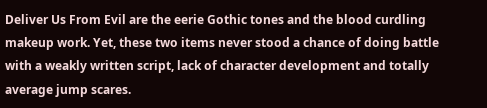Deliver Us From Evil are the eerie Gothic tones and the blood curdling makeup work. Yet, these two items never stood a chance of doing battle with a weakly written script, lack of character development and totally average jump scares.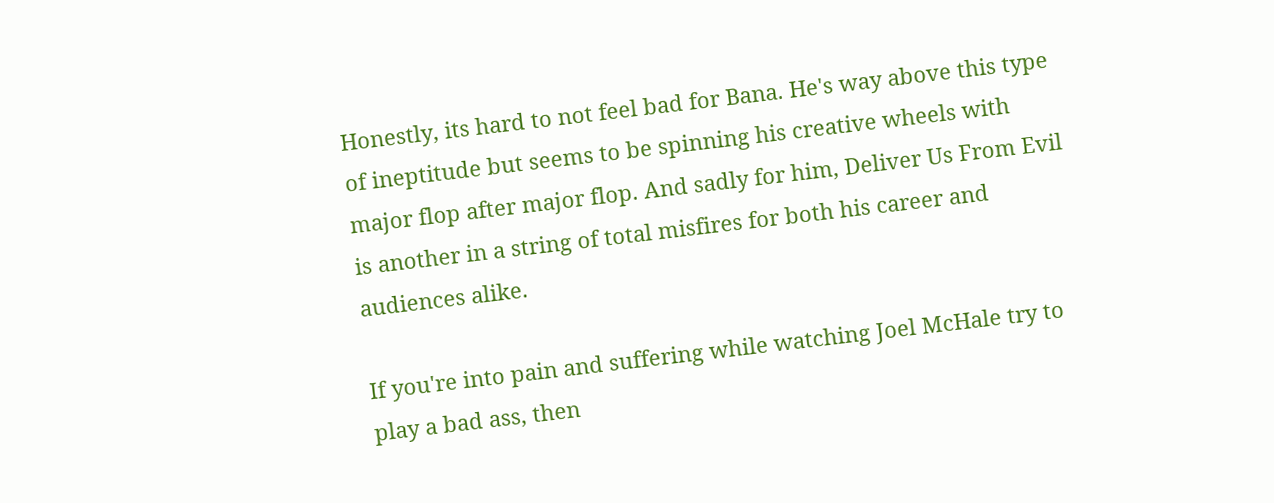Honestly, its hard to not feel bad for Bana. He's way above this type of ineptitude but seems to be spinning his creative wheels with major flop after major flop. And sadly for him, Deliver Us From Evil is another in a string of total misfires for both his career and audiences alike.

If you're into pain and suffering while watching Joel McHale try to play a bad ass, then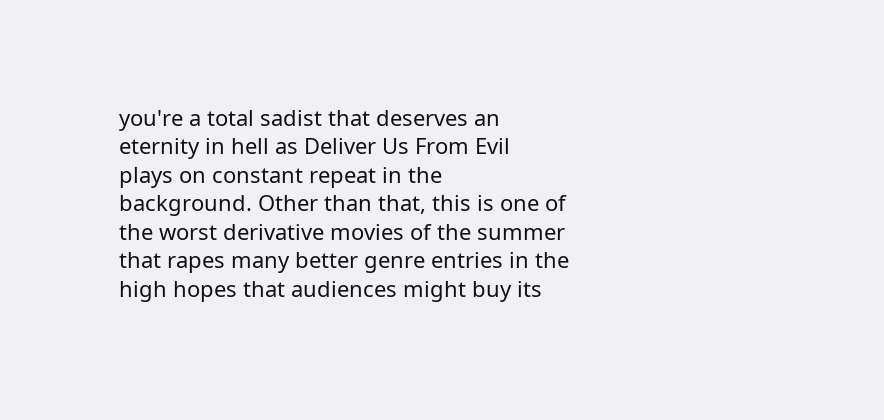you're a total sadist that deserves an eternity in hell as Deliver Us From Evil plays on constant repeat in the background. Other than that, this is one of the worst derivative movies of the summer that rapes many better genre entries in the high hopes that audiences might buy its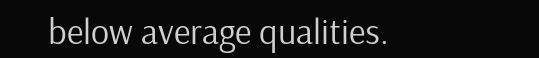below average qualities.